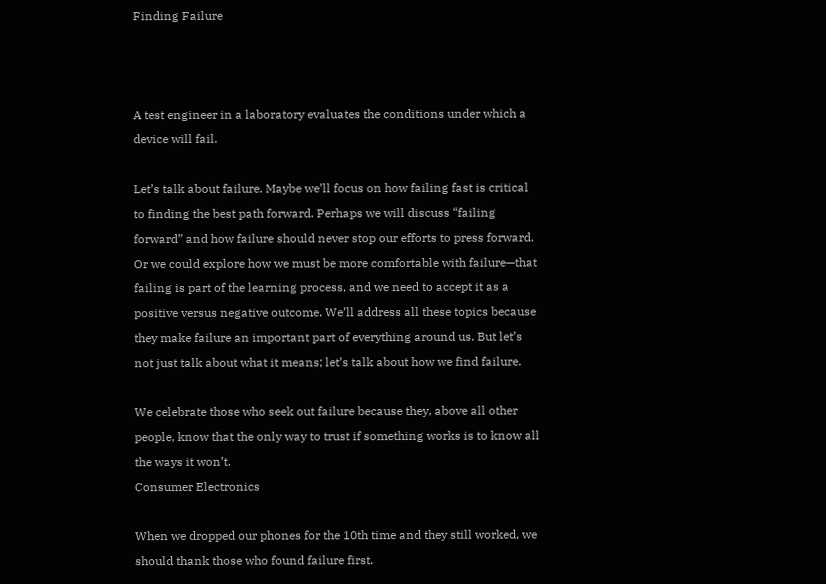Finding Failure



A test engineer in a laboratory evaluates the conditions under which a device will fail.

Let’s talk about failure. Maybe we’ll focus on how failing fast is critical to finding the best path forward. Perhaps we will discuss “failing forward” and how failure should never stop our efforts to press forward. Or we could explore how we must be more comfortable with failure—that failing is part of the learning process, and we need to accept it as a positive versus negative outcome. We’ll address all these topics because they make failure an important part of everything around us. But let’s not just talk about what it means; let’s talk about how we find failure.

We celebrate those who seek out failure because they, above all other people, know that the only way to trust if something works is to know all the ways it won’t.
Consumer Electronics

When we dropped our phones for the 10th time and they still worked, we should thank those who found failure first.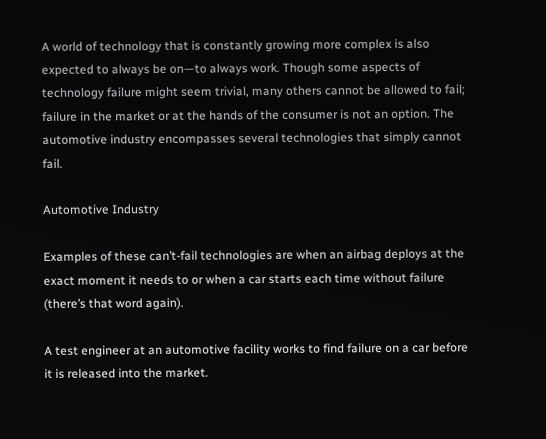A world of technology that is constantly growing more complex is also expected to always be on—to always work. Though some aspects of technology failure might seem trivial, many others cannot be allowed to fail; failure in the market or at the hands of the consumer is not an option. The automotive industry encompasses several technologies that simply cannot fail.

Automotive Industry

Examples of these can’t-fail technologies are when an airbag deploys at the exact moment it needs to or when a car starts each time without failure (there’s that word again).

A test engineer at an automotive facility works to find failure on a car before it is released into the market.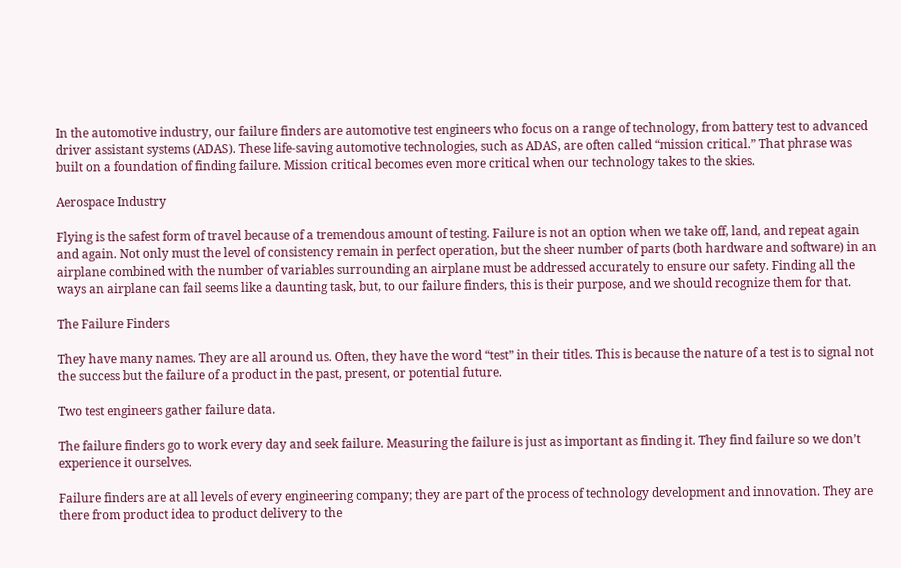In the automotive industry, our failure finders are automotive test engineers who focus on a range of technology, from battery test to advanced driver assistant systems (ADAS). These life-saving automotive technologies, such as ADAS, are often called “mission critical.” That phrase was built on a foundation of finding failure. Mission critical becomes even more critical when our technology takes to the skies.

Aerospace Industry

Flying is the safest form of travel because of a tremendous amount of testing. Failure is not an option when we take off, land, and repeat again and again. Not only must the level of consistency remain in perfect operation, but the sheer number of parts (both hardware and software) in an airplane combined with the number of variables surrounding an airplane must be addressed accurately to ensure our safety. Finding all the ways an airplane can fail seems like a daunting task, but, to our failure finders, this is their purpose, and we should recognize them for that.

The Failure Finders

They have many names. They are all around us. Often, they have the word “test” in their titles. This is because the nature of a test is to signal not the success but the failure of a product in the past, present, or potential future.

Two test engineers gather failure data.

The failure finders go to work every day and seek failure. Measuring the failure is just as important as finding it. They find failure so we don’t experience it ourselves.

Failure finders are at all levels of every engineering company; they are part of the process of technology development and innovation. They are there from product idea to product delivery to the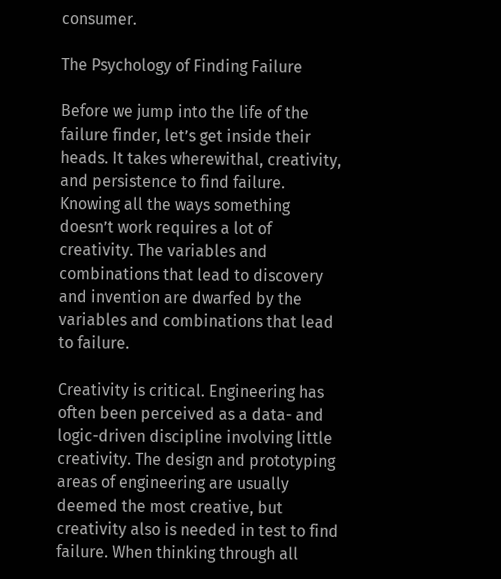consumer.

The Psychology of Finding Failure

Before we jump into the life of the failure finder, let’s get inside their heads. It takes wherewithal, creativity, and persistence to find failure. Knowing all the ways something doesn’t work requires a lot of creativity. The variables and combinations that lead to discovery and invention are dwarfed by the variables and combinations that lead to failure.

Creativity is critical. Engineering has often been perceived as a data- and logic-driven discipline involving little creativity. The design and prototyping areas of engineering are usually deemed the most creative, but creativity also is needed in test to find failure. When thinking through all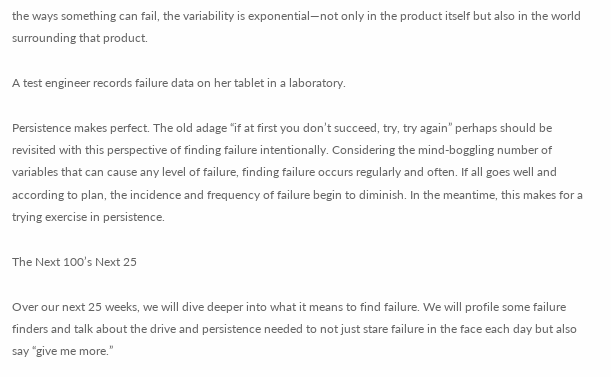the ways something can fail, the variability is exponential—not only in the product itself but also in the world surrounding that product.

A test engineer records failure data on her tablet in a laboratory.

Persistence makes perfect. The old adage “if at first you don’t succeed, try, try again” perhaps should be revisited with this perspective of finding failure intentionally. Considering the mind-boggling number of variables that can cause any level of failure, finding failure occurs regularly and often. If all goes well and according to plan, the incidence and frequency of failure begin to diminish. In the meantime, this makes for a trying exercise in persistence.

The Next 100’s Next 25

Over our next 25 weeks, we will dive deeper into what it means to find failure. We will profile some failure finders and talk about the drive and persistence needed to not just stare failure in the face each day but also say “give me more.”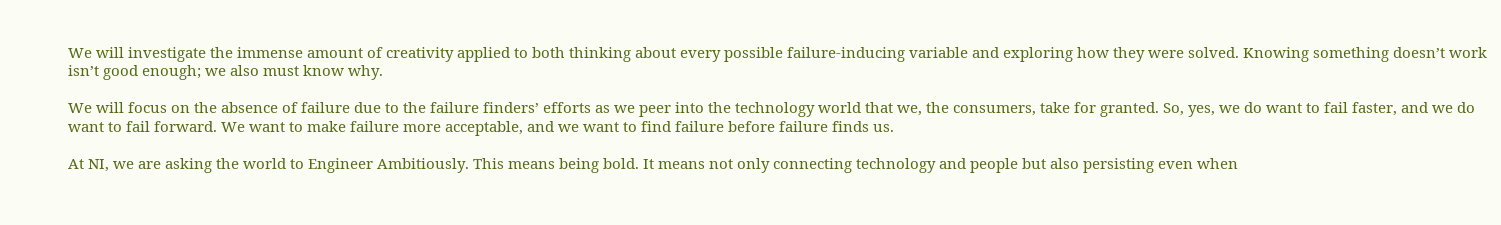We will investigate the immense amount of creativity applied to both thinking about every possible failure-inducing variable and exploring how they were solved. Knowing something doesn’t work isn’t good enough; we also must know why.

We will focus on the absence of failure due to the failure finders’ efforts as we peer into the technology world that we, the consumers, take for granted. So, yes, we do want to fail faster, and we do want to fail forward. We want to make failure more acceptable, and we want to find failure before failure finds us.

At NI, we are asking the world to Engineer Ambitiously. This means being bold. It means not only connecting technology and people but also persisting even when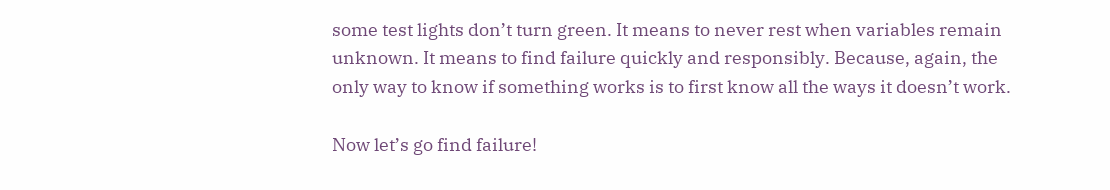some test lights don’t turn green. It means to never rest when variables remain unknown. It means to find failure quickly and responsibly. Because, again, the only way to know if something works is to first know all the ways it doesn’t work.

Now let’s go find failure!